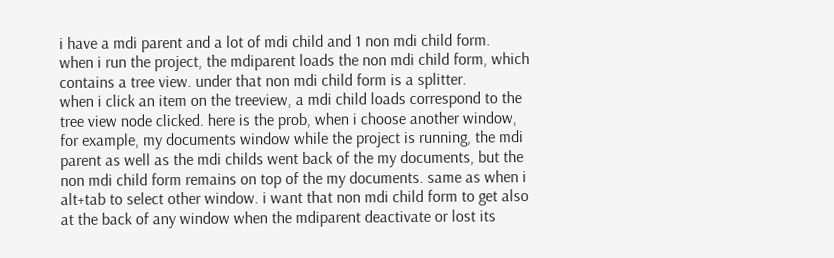i have a mdi parent and a lot of mdi child and 1 non mdi child form.
when i run the project, the mdiparent loads the non mdi child form, which contains a tree view. under that non mdi child form is a splitter.
when i click an item on the treeview, a mdi child loads correspond to the tree view node clicked. here is the prob, when i choose another window, for example, my documents window while the project is running, the mdi parent as well as the mdi childs went back of the my documents, but the non mdi child form remains on top of the my documents. same as when i alt+tab to select other window. i want that non mdi child form to get also at the back of any window when the mdiparent deactivate or lost its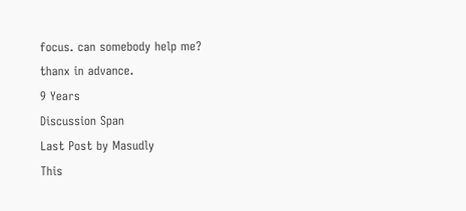focus. can somebody help me?
thanx in advance.
9 Years
Discussion Span
Last Post by Masudly
This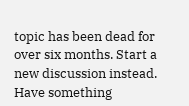topic has been dead for over six months. Start a new discussion instead.
Have something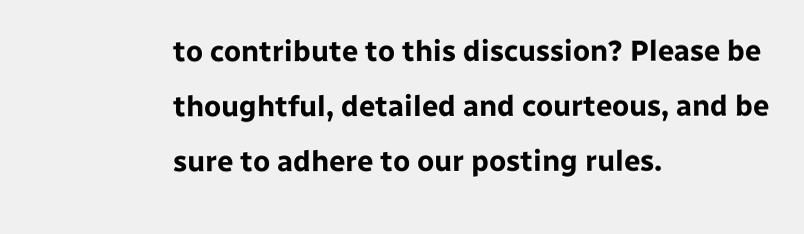to contribute to this discussion? Please be thoughtful, detailed and courteous, and be sure to adhere to our posting rules.